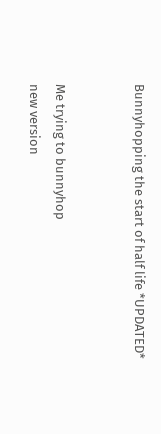Bunnyhopping the start of half life *UPDATED*


Me trying to bunnyhop
new version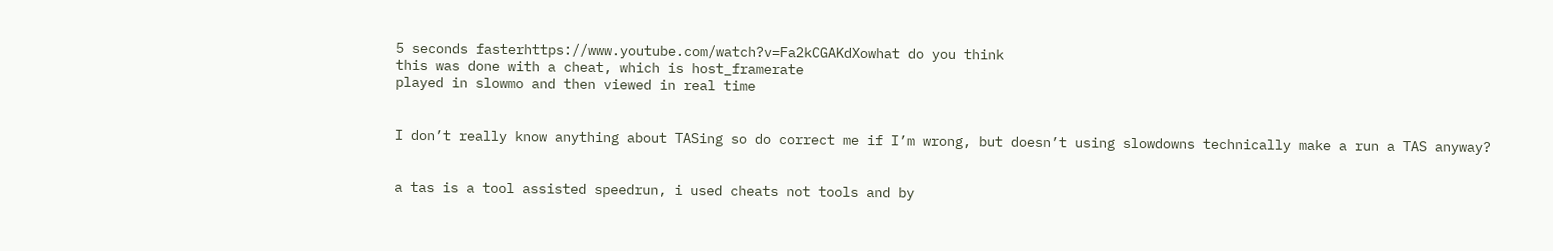5 seconds fasterhttps://www.youtube.com/watch?v=Fa2kCGAKdXowhat do you think
this was done with a cheat, which is host_framerate
played in slowmo and then viewed in real time


I don’t really know anything about TASing so do correct me if I’m wrong, but doesn’t using slowdowns technically make a run a TAS anyway?


a tas is a tool assisted speedrun, i used cheats not tools and by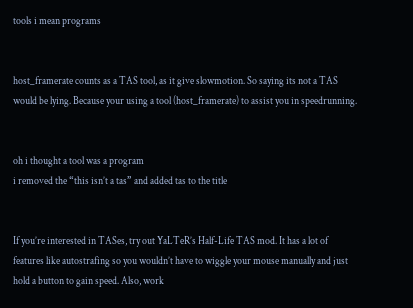tools i mean programs


host_framerate counts as a TAS tool, as it give slowmotion. So saying its not a TAS would be lying. Because your using a tool (host_framerate) to assist you in speedrunning.


oh i thought a tool was a program
i removed the “this isn’t a tas” and added tas to the title


If you’re interested in TASes, try out YaLTeR’s Half-Life TAS mod. It has a lot of features like autostrafing so you wouldn’t have to wiggle your mouse manually and just hold a button to gain speed. Also, work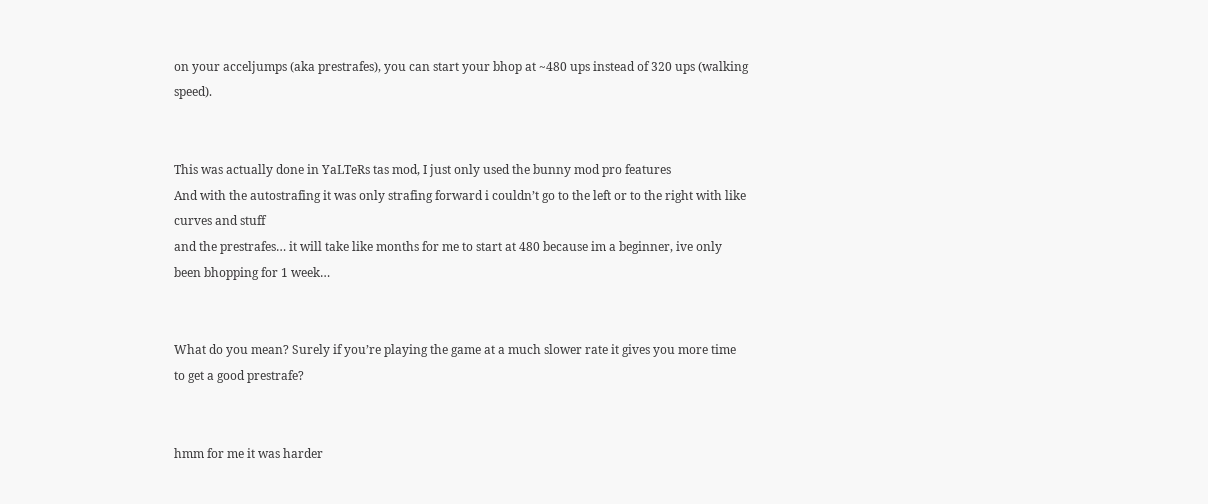on your acceljumps (aka prestrafes), you can start your bhop at ~480 ups instead of 320 ups (walking speed).


This was actually done in YaLTeRs tas mod, I just only used the bunny mod pro features
And with the autostrafing it was only strafing forward i couldn’t go to the left or to the right with like curves and stuff
and the prestrafes… it will take like months for me to start at 480 because im a beginner, ive only been bhopping for 1 week…


What do you mean? Surely if you’re playing the game at a much slower rate it gives you more time to get a good prestrafe?


hmm for me it was harder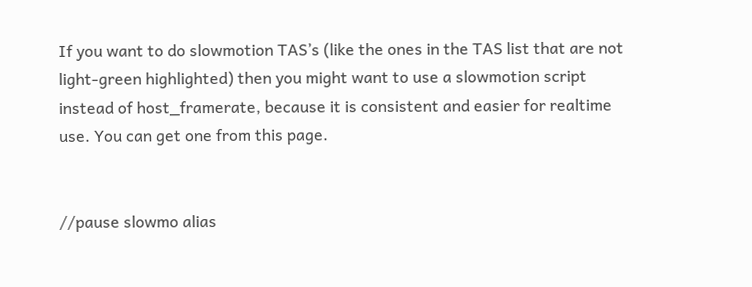If you want to do slowmotion TAS’s (like the ones in the TAS list that are not light-green highlighted) then you might want to use a slowmotion script instead of host_framerate, because it is consistent and easier for realtime use. You can get one from this page.


//pause slowmo alias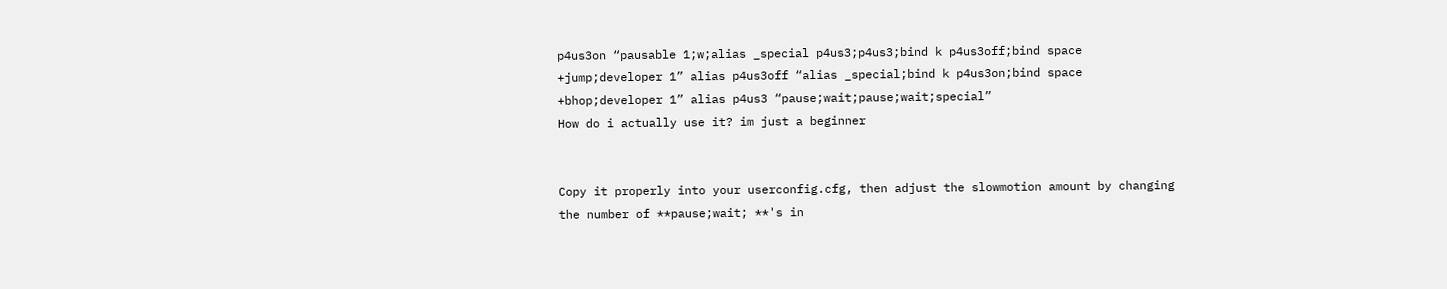p4us3on “pausable 1;w;alias _special p4us3;p4us3;bind k p4us3off;bind space +jump;developer 1” alias p4us3off “alias _special;bind k p4us3on;bind space +bhop;developer 1” alias p4us3 “pause;wait;pause;wait;special”
How do i actually use it? im just a beginner


Copy it properly into your userconfig.cfg, then adjust the slowmotion amount by changing the number of **pause;wait; **'s in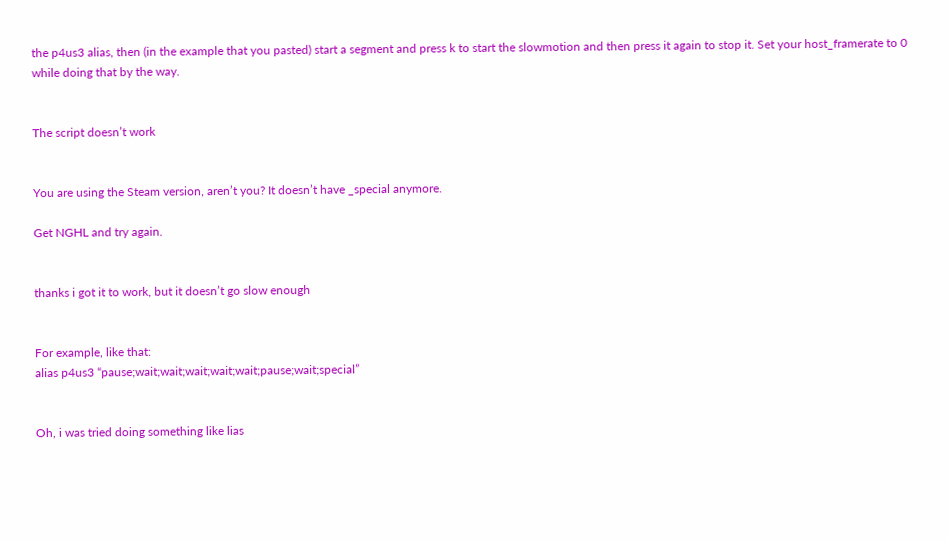the p4us3 alias, then (in the example that you pasted) start a segment and press k to start the slowmotion and then press it again to stop it. Set your host_framerate to 0 while doing that by the way.


The script doesn’t work


You are using the Steam version, aren’t you? It doesn’t have _special anymore.

Get NGHL and try again.


thanks i got it to work, but it doesn’t go slow enough


For example, like that:
alias p4us3 “pause;wait;wait;wait;wait;wait;pause;wait;special”


Oh, i was tried doing something like lias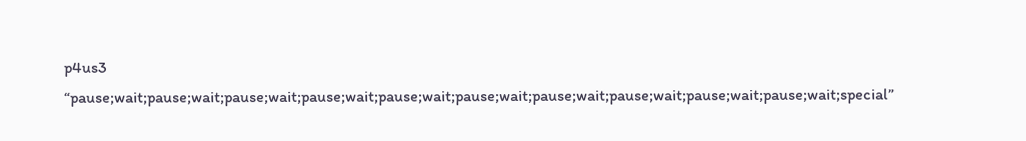p4us3 “pause;wait;pause;wait;pause;wait;pause;wait;pause;wait;pause;wait;pause;wait;pause;wait;pause;wait;pause;wait;special”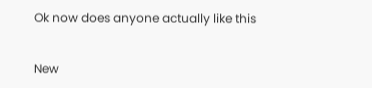Ok now does anyone actually like this


New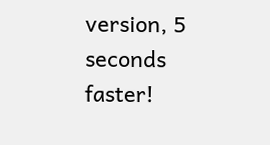version, 5 seconds faster!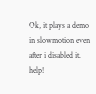Ok, it plays a demo in slowmotion even after i disabled it. help!